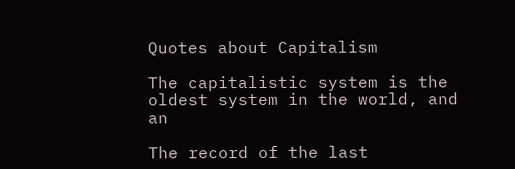Quotes about Capitalism

The capitalistic system is the oldest system in the world, and an

The record of the last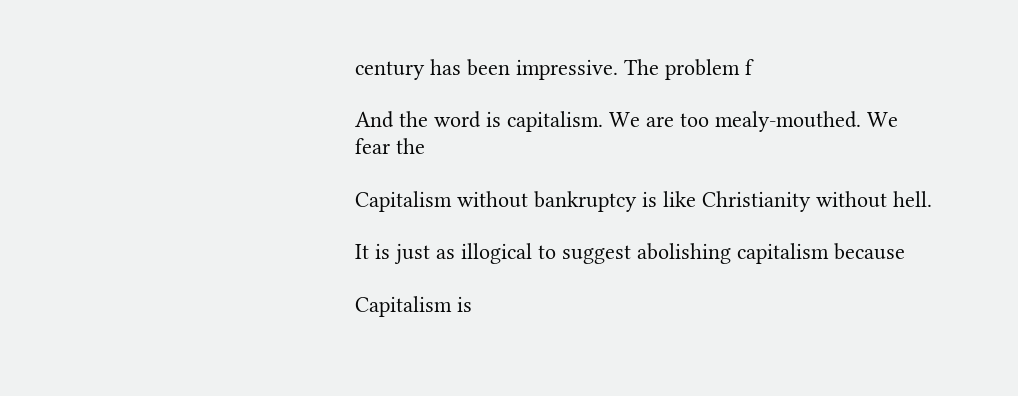century has been impressive. The problem f

And the word is capitalism. We are too mealy-mouthed. We fear the

Capitalism without bankruptcy is like Christianity without hell.

It is just as illogical to suggest abolishing capitalism because

Capitalism is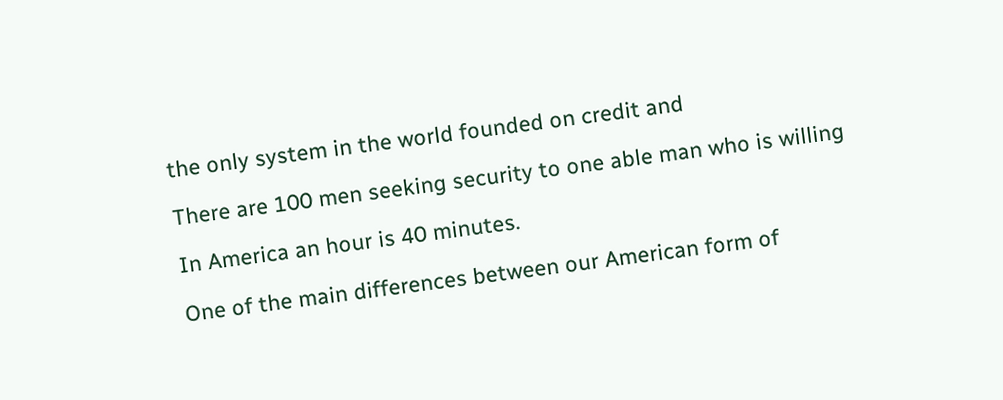the only system in the world founded on credit and

There are 100 men seeking security to one able man who is willing

In America an hour is 40 minutes.

One of the main differences between our American form of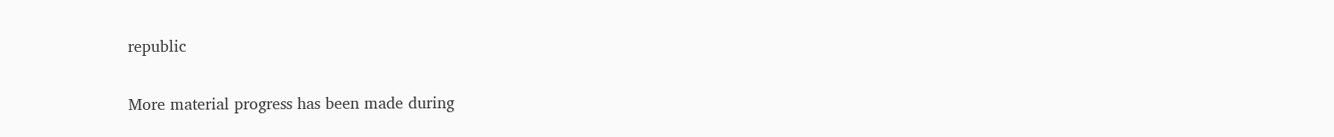republic

More material progress has been made during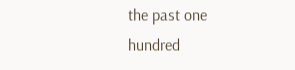the past one hundred